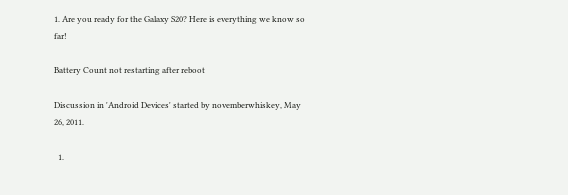1. Are you ready for the Galaxy S20? Here is everything we know so far!

Battery Count not restarting after reboot

Discussion in 'Android Devices' started by novemberwhiskey, May 26, 2011.

  1.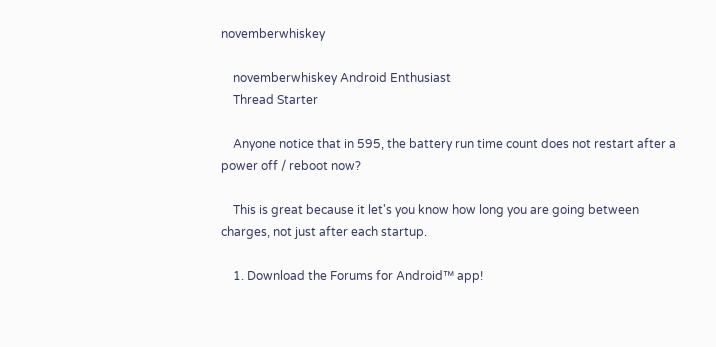novemberwhiskey

    novemberwhiskey Android Enthusiast
    Thread Starter

    Anyone notice that in 595, the battery run time count does not restart after a power off / reboot now?

    This is great because it let's you know how long you are going between charges, not just after each startup.

    1. Download the Forums for Android™ app!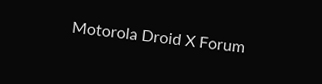Motorola Droid X Forum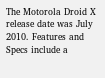The Motorola Droid X release date was July 2010. Features and Specs include a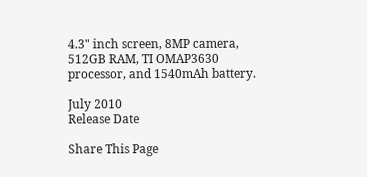4.3" inch screen, 8MP camera, 512GB RAM, TI OMAP3630 processor, and 1540mAh battery.

July 2010
Release Date

Share This Page